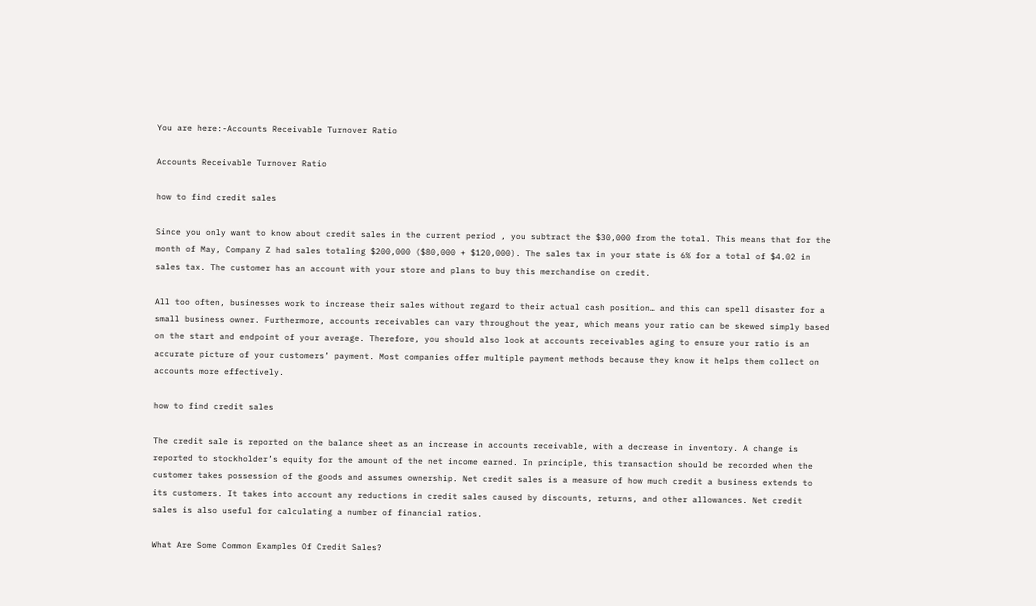You are here:-Accounts Receivable Turnover Ratio

Accounts Receivable Turnover Ratio

how to find credit sales

Since you only want to know about credit sales in the current period , you subtract the $30,000 from the total. This means that for the month of May, Company Z had sales totaling $200,000 ($80,000 + $120,000). The sales tax in your state is 6% for a total of $4.02 in sales tax. The customer has an account with your store and plans to buy this merchandise on credit.

All too often, businesses work to increase their sales without regard to their actual cash position… and this can spell disaster for a small business owner. Furthermore, accounts receivables can vary throughout the year, which means your ratio can be skewed simply based on the start and endpoint of your average. Therefore, you should also look at accounts receivables aging to ensure your ratio is an accurate picture of your customers’ payment. Most companies offer multiple payment methods because they know it helps them collect on accounts more effectively.

how to find credit sales

The credit sale is reported on the balance sheet as an increase in accounts receivable, with a decrease in inventory. A change is reported to stockholder’s equity for the amount of the net income earned. In principle, this transaction should be recorded when the customer takes possession of the goods and assumes ownership. Net credit sales is a measure of how much credit a business extends to its customers. It takes into account any reductions in credit sales caused by discounts, returns, and other allowances. Net credit sales is also useful for calculating a number of financial ratios.

What Are Some Common Examples Of Credit Sales?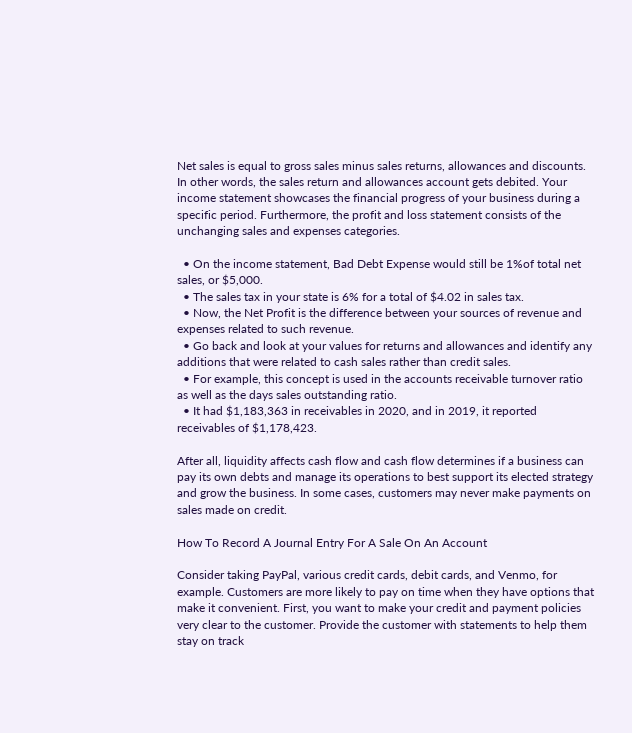Net sales is equal to gross sales minus sales returns, allowances and discounts. In other words, the sales return and allowances account gets debited. Your income statement showcases the financial progress of your business during a specific period. Furthermore, the profit and loss statement consists of the unchanging sales and expenses categories.

  • On the income statement, Bad Debt Expense would still be 1%of total net sales, or $5,000.
  • The sales tax in your state is 6% for a total of $4.02 in sales tax.
  • Now, the Net Profit is the difference between your sources of revenue and expenses related to such revenue.
  • Go back and look at your values for returns and allowances and identify any additions that were related to cash sales rather than credit sales.
  • For example, this concept is used in the accounts receivable turnover ratio as well as the days sales outstanding ratio.
  • It had $1,183,363 in receivables in 2020, and in 2019, it reported receivables of $1,178,423.

After all, liquidity affects cash flow and cash flow determines if a business can pay its own debts and manage its operations to best support its elected strategy and grow the business. In some cases, customers may never make payments on sales made on credit.

How To Record A Journal Entry For A Sale On An Account

Consider taking PayPal, various credit cards, debit cards, and Venmo, for example. Customers are more likely to pay on time when they have options that make it convenient. First, you want to make your credit and payment policies very clear to the customer. Provide the customer with statements to help them stay on track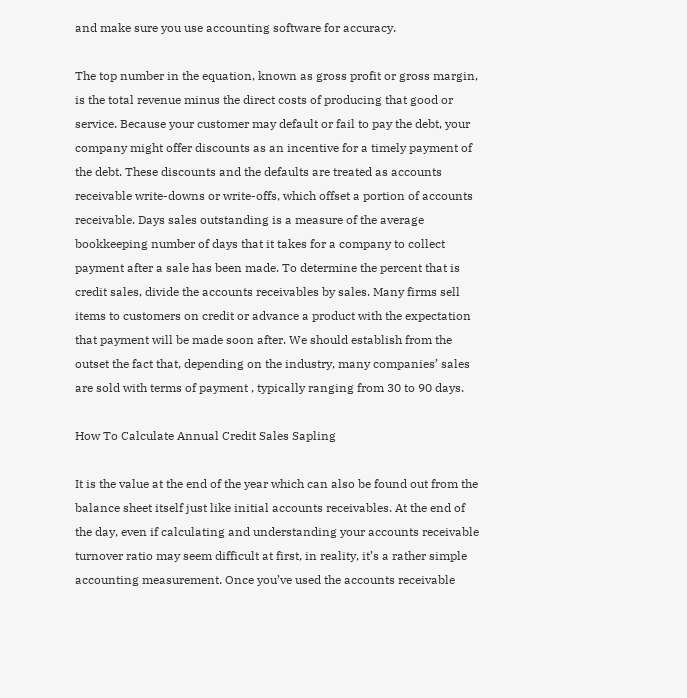and make sure you use accounting software for accuracy.

The top number in the equation, known as gross profit or gross margin, is the total revenue minus the direct costs of producing that good or service. Because your customer may default or fail to pay the debt, your company might offer discounts as an incentive for a timely payment of the debt. These discounts and the defaults are treated as accounts receivable write-downs or write-offs, which offset a portion of accounts receivable. Days sales outstanding is a measure of the average bookkeeping number of days that it takes for a company to collect payment after a sale has been made. To determine the percent that is credit sales, divide the accounts receivables by sales. Many firms sell items to customers on credit or advance a product with the expectation that payment will be made soon after. We should establish from the outset the fact that, depending on the industry, many companies’ sales are sold with terms of payment , typically ranging from 30 to 90 days.

How To Calculate Annual Credit Sales Sapling

It is the value at the end of the year which can also be found out from the balance sheet itself just like initial accounts receivables. At the end of the day, even if calculating and understanding your accounts receivable turnover ratio may seem difficult at first, in reality, it’s a rather simple accounting measurement. Once you’ve used the accounts receivable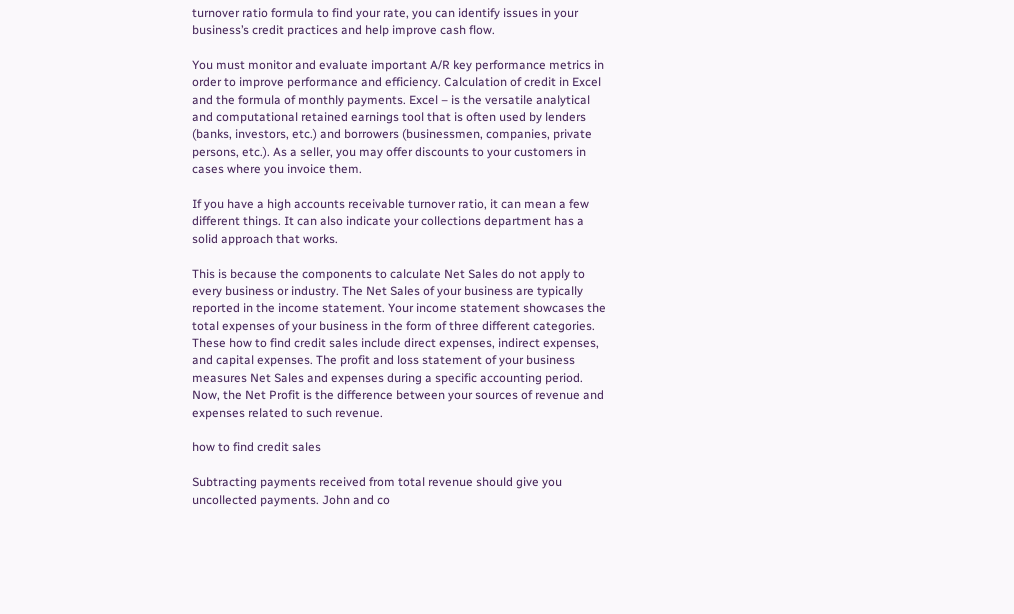turnover ratio formula to find your rate, you can identify issues in your business’s credit practices and help improve cash flow.

You must monitor and evaluate important A/R key performance metrics in order to improve performance and efficiency. Calculation of credit in Excel and the formula of monthly payments. Excel – is the versatile analytical and computational retained earnings tool that is often used by lenders (banks, investors, etc.) and borrowers (businessmen, companies, private persons, etc.). As a seller, you may offer discounts to your customers in cases where you invoice them.

If you have a high accounts receivable turnover ratio, it can mean a few different things. It can also indicate your collections department has a solid approach that works.

This is because the components to calculate Net Sales do not apply to every business or industry. The Net Sales of your business are typically reported in the income statement. Your income statement showcases the total expenses of your business in the form of three different categories. These how to find credit sales include direct expenses, indirect expenses, and capital expenses. The profit and loss statement of your business measures Net Sales and expenses during a specific accounting period. Now, the Net Profit is the difference between your sources of revenue and expenses related to such revenue.

how to find credit sales

Subtracting payments received from total revenue should give you uncollected payments. John and co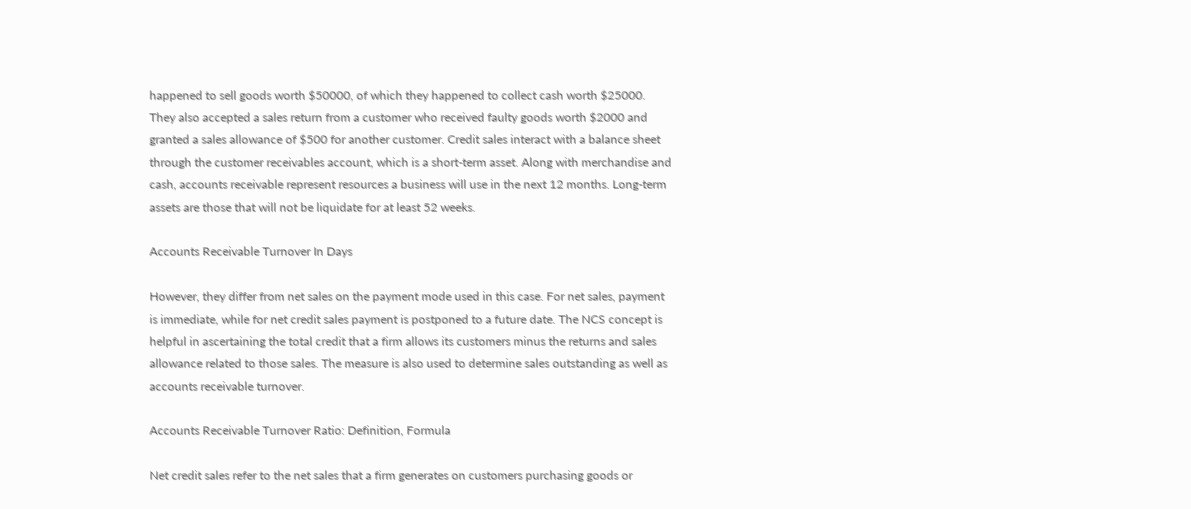happened to sell goods worth $50000, of which they happened to collect cash worth $25000. They also accepted a sales return from a customer who received faulty goods worth $2000 and granted a sales allowance of $500 for another customer. Credit sales interact with a balance sheet through the customer receivables account, which is a short-term asset. Along with merchandise and cash, accounts receivable represent resources a business will use in the next 12 months. Long-term assets are those that will not be liquidate for at least 52 weeks.

Accounts Receivable Turnover In Days

However, they differ from net sales on the payment mode used in this case. For net sales, payment is immediate, while for net credit sales payment is postponed to a future date. The NCS concept is helpful in ascertaining the total credit that a firm allows its customers minus the returns and sales allowance related to those sales. The measure is also used to determine sales outstanding as well as accounts receivable turnover.

Accounts Receivable Turnover Ratio: Definition, Formula

Net credit sales refer to the net sales that a firm generates on customers purchasing goods or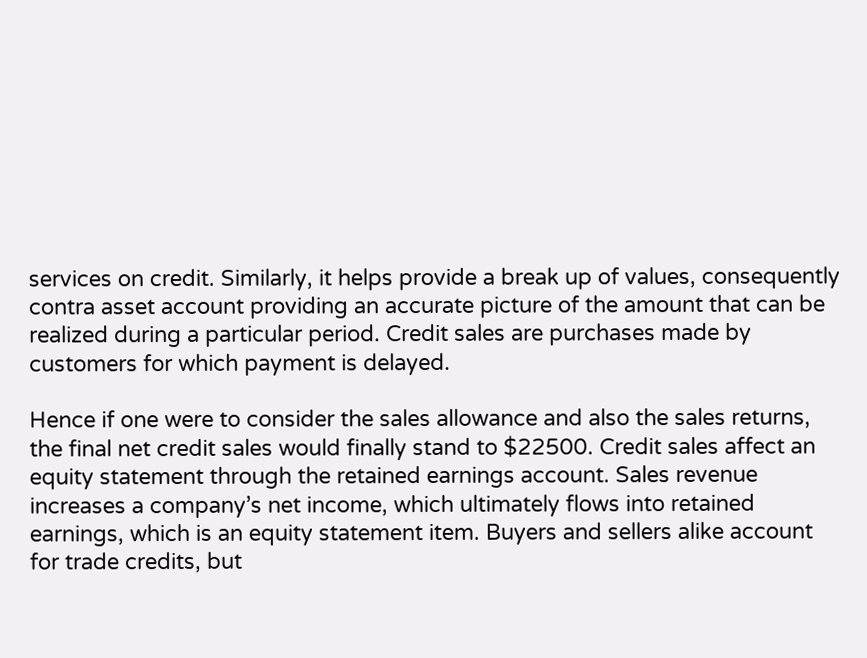services on credit. Similarly, it helps provide a break up of values, consequently contra asset account providing an accurate picture of the amount that can be realized during a particular period. Credit sales are purchases made by customers for which payment is delayed.

Hence if one were to consider the sales allowance and also the sales returns, the final net credit sales would finally stand to $22500. Credit sales affect an equity statement through the retained earnings account. Sales revenue increases a company’s net income, which ultimately flows into retained earnings, which is an equity statement item. Buyers and sellers alike account for trade credits, but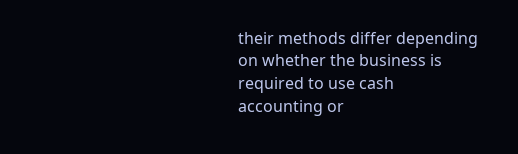their methods differ depending on whether the business is required to use cash accounting or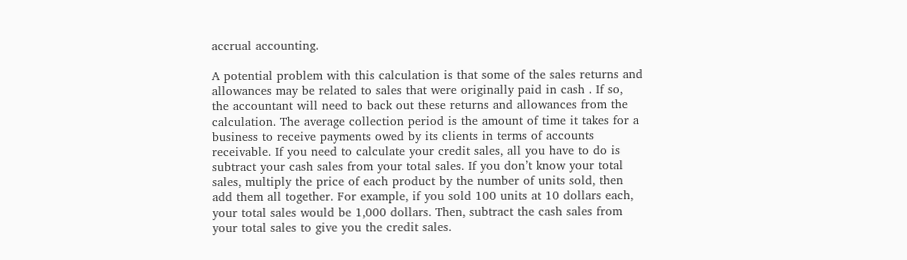accrual accounting.

A potential problem with this calculation is that some of the sales returns and allowances may be related to sales that were originally paid in cash . If so, the accountant will need to back out these returns and allowances from the calculation. The average collection period is the amount of time it takes for a business to receive payments owed by its clients in terms of accounts receivable. If you need to calculate your credit sales, all you have to do is subtract your cash sales from your total sales. If you don’t know your total sales, multiply the price of each product by the number of units sold, then add them all together. For example, if you sold 100 units at 10 dollars each, your total sales would be 1,000 dollars. Then, subtract the cash sales from your total sales to give you the credit sales.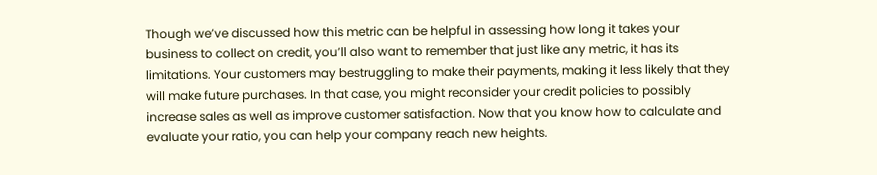Though we’ve discussed how this metric can be helpful in assessing how long it takes your business to collect on credit, you’ll also want to remember that just like any metric, it has its limitations. Your customers may bestruggling to make their payments, making it less likely that they will make future purchases. In that case, you might reconsider your credit policies to possibly increase sales as well as improve customer satisfaction. Now that you know how to calculate and evaluate your ratio, you can help your company reach new heights.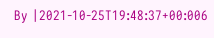By |2021-10-25T19:48:37+00:006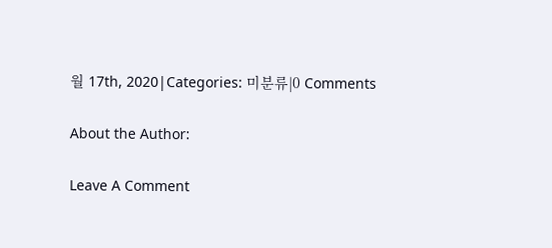월 17th, 2020|Categories: 미분류|0 Comments

About the Author:

Leave A Comment